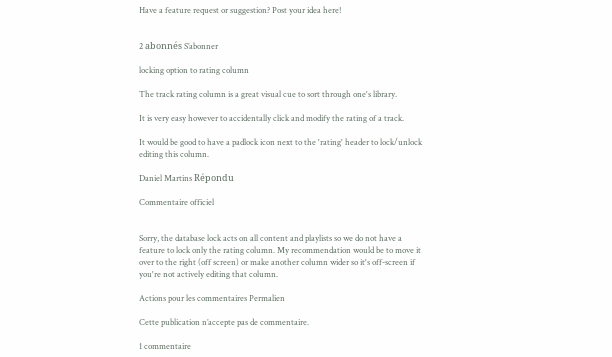Have a feature request or suggestion? Post your idea here!


2 abonnés S’abonner

locking option to rating column

The track rating column is a great visual cue to sort through one's library.

It is very easy however to accidentally click and modify the rating of a track.

It would be good to have a padlock icon next to the 'rating' header to lock/unlock editing this column.

Daniel Martins Répondu

Commentaire officiel


Sorry, the database lock acts on all content and playlists so we do not have a feature to lock only the rating column. My recommendation would be to move it over to the right (off screen) or make another column wider so it's off-screen if you're not actively editing that column.

Actions pour les commentaires Permalien

Cette publication n’accepte pas de commentaire.

1 commentaire